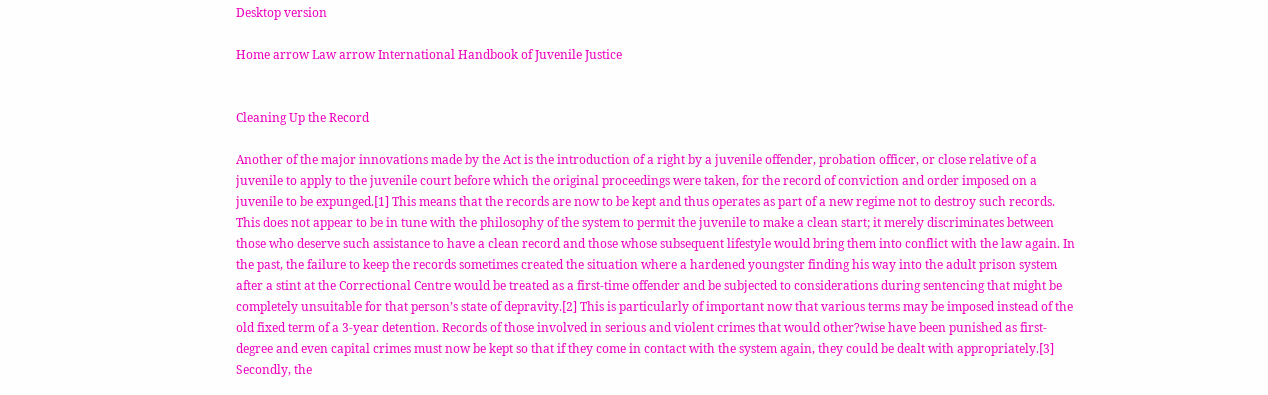Desktop version

Home arrow Law arrow International Handbook of Juvenile Justice


Cleaning Up the Record

Another of the major innovations made by the Act is the introduction of a right by a juvenile offender, probation officer, or close relative of a juvenile to apply to the juvenile court before which the original proceedings were taken, for the record of conviction and order imposed on a juvenile to be expunged.[1] This means that the records are now to be kept and thus operates as part of a new regime not to destroy such records. This does not appear to be in tune with the philosophy of the system to permit the juvenile to make a clean start; it merely discriminates between those who deserve such assistance to have a clean record and those whose subsequent lifestyle would bring them into conflict with the law again. In the past, the failure to keep the records sometimes created the situation where a hardened youngster finding his way into the adult prison system after a stint at the Correctional Centre would be treated as a first-time offender and be subjected to considerations during sentencing that might be completely unsuitable for that person’s state of depravity.[2] This is particularly of important now that various terms may be imposed instead of the old fixed term of a 3-year detention. Records of those involved in serious and violent crimes that would other?wise have been punished as first-degree and even capital crimes must now be kept so that if they come in contact with the system again, they could be dealt with appropriately.[3] Secondly, the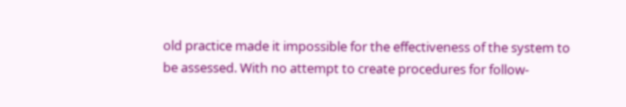old practice made it impossible for the effectiveness of the system to be assessed. With no attempt to create procedures for follow-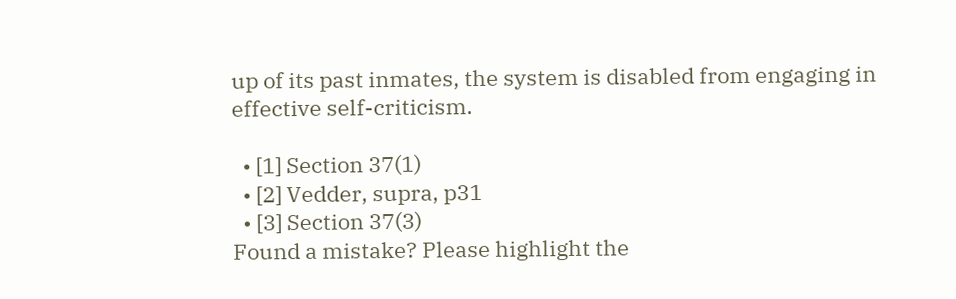up of its past inmates, the system is disabled from engaging in effective self-criticism.

  • [1] Section 37(1)
  • [2] Vedder, supra, p31
  • [3] Section 37(3)
Found a mistake? Please highlight the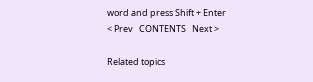word and press Shift + Enter
< Prev   CONTENTS   Next >

Related topics